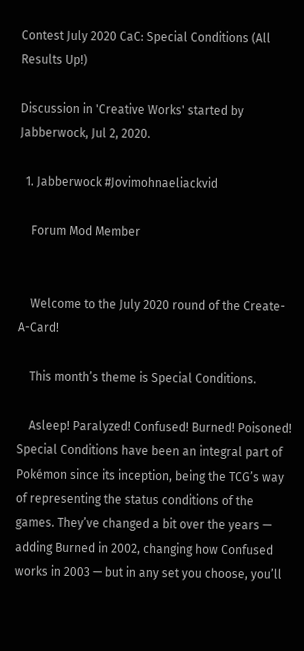Contest July 2020 CaC: Special Conditions (All Results Up!)

Discussion in 'Creative Works' started by Jabberwock, Jul 2, 2020.

  1. Jabberwock #Jovimohnaeliackvid

    Forum Mod Member


    Welcome to the July 2020 round of the Create-A-Card!

    This month’s theme is Special Conditions.

    Asleep! Paralyzed! Confused! Burned! Poisoned! Special Conditions have been an integral part of Pokémon since its inception, being the TCG’s way of representing the status conditions of the games. They’ve changed a bit over the years — adding Burned in 2002, changing how Confused works in 2003 — but in any set you choose, you’ll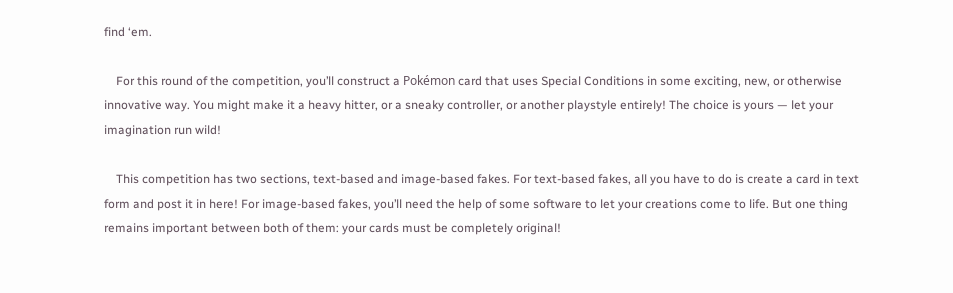find ‘em.

    For this round of the competition, you’ll construct a Pokémon card that uses Special Conditions in some exciting, new, or otherwise innovative way. You might make it a heavy hitter, or a sneaky controller, or another playstyle entirely! The choice is yours — let your imagination run wild!

    This competition has two sections, text-based and image-based fakes. For text-based fakes, all you have to do is create a card in text form and post it in here! For image-based fakes, you’ll need the help of some software to let your creations come to life. But one thing remains important between both of them: your cards must be completely original!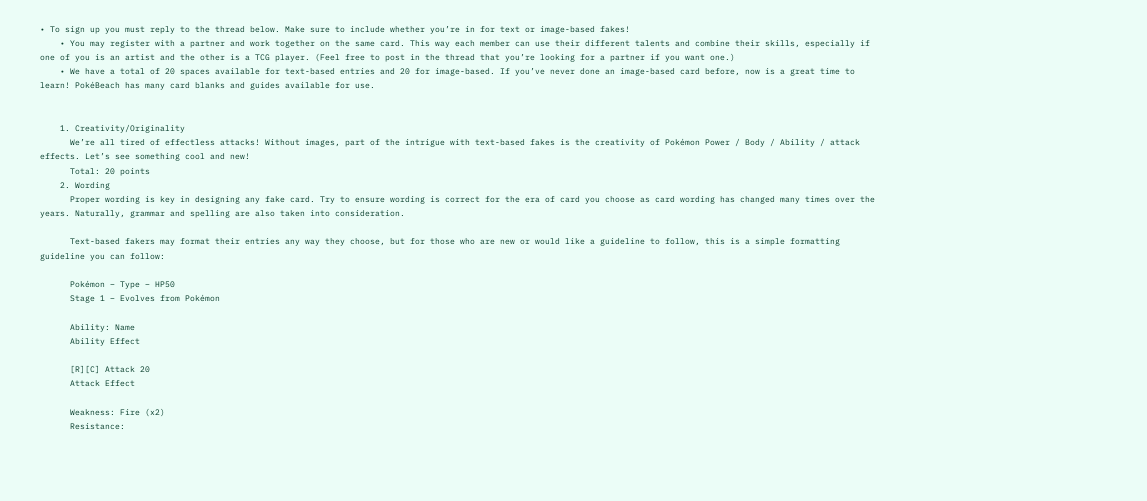• To sign up you must reply to the thread below. Make sure to include whether you’re in for text or image-based fakes!
    • You may register with a partner and work together on the same card. This way each member can use their different talents and combine their skills, especially if one of you is an artist and the other is a TCG player. (Feel free to post in the thread that you’re looking for a partner if you want one.)
    • We have a total of 20 spaces available for text-based entries and 20 for image-based. If you’ve never done an image-based card before, now is a great time to learn! PokéBeach has many card blanks and guides available for use.


    1. Creativity/Originality
      We’re all tired of effectless attacks! Without images, part of the intrigue with text-based fakes is the creativity of Pokémon Power / Body / Ability / attack effects. Let’s see something cool and new!
      Total: 20 points
    2. Wording
      Proper wording is key in designing any fake card. Try to ensure wording is correct for the era of card you choose as card wording has changed many times over the years. Naturally, grammar and spelling are also taken into consideration.

      Text-based fakers may format their entries any way they choose, but for those who are new or would like a guideline to follow, this is a simple formatting guideline you can follow:

      Pokémon – Type – HP50
      Stage 1 – Evolves from Pokémon

      Ability: Name
      Ability Effect

      [R][C] Attack 20
      Attack Effect

      Weakness: Fire (x2)
      Resistance: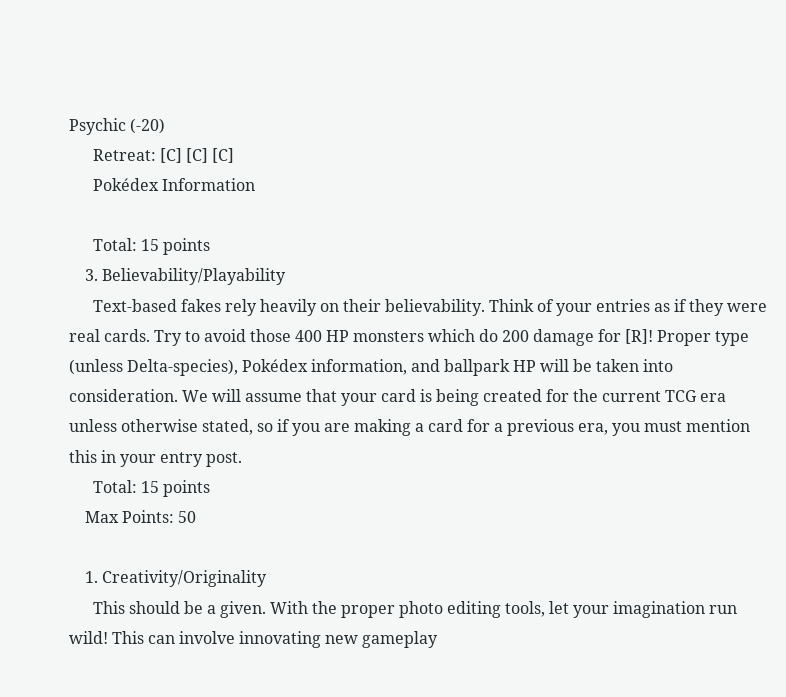Psychic (-20)
      Retreat: [C] [C] [C]
      Pokédex Information

      Total: 15 points
    3. Believability/Playability
      Text-based fakes rely heavily on their believability. Think of your entries as if they were real cards. Try to avoid those 400 HP monsters which do 200 damage for [R]! Proper type (unless Delta-species), Pokédex information, and ballpark HP will be taken into consideration. We will assume that your card is being created for the current TCG era unless otherwise stated, so if you are making a card for a previous era, you must mention this in your entry post.
      Total: 15 points
    Max Points: 50

    1. Creativity/Originality
      This should be a given. With the proper photo editing tools, let your imagination run wild! This can involve innovating new gameplay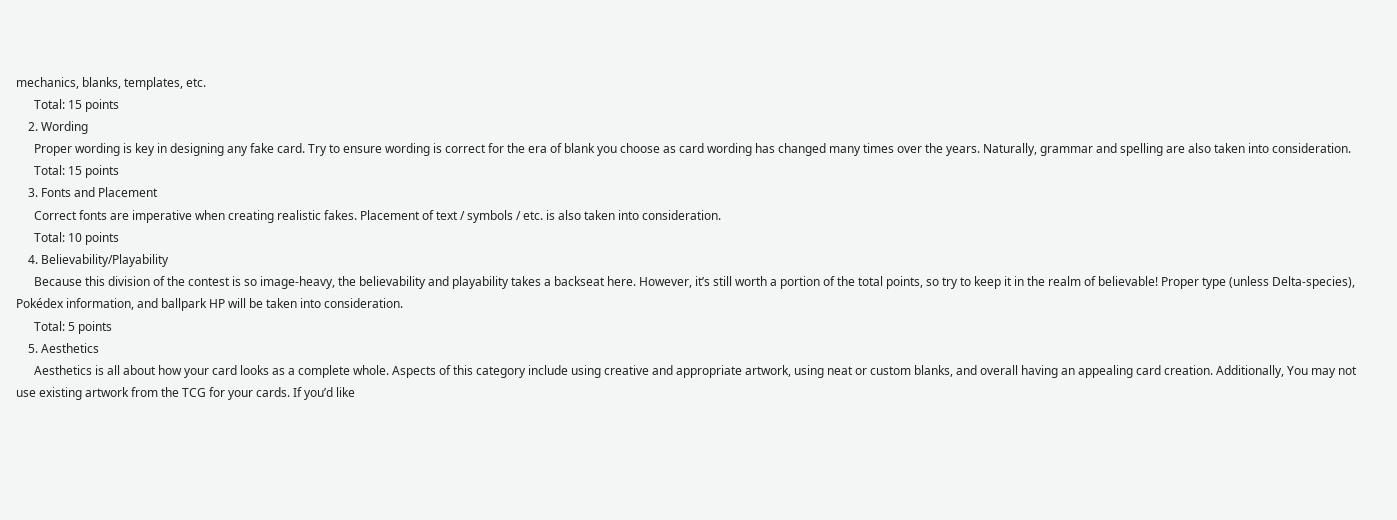mechanics, blanks, templates, etc.
      Total: 15 points
    2. Wording
      Proper wording is key in designing any fake card. Try to ensure wording is correct for the era of blank you choose as card wording has changed many times over the years. Naturally, grammar and spelling are also taken into consideration.
      Total: 15 points
    3. Fonts and Placement
      Correct fonts are imperative when creating realistic fakes. Placement of text / symbols / etc. is also taken into consideration.
      Total: 10 points
    4. Believability/Playability
      Because this division of the contest is so image-heavy, the believability and playability takes a backseat here. However, it’s still worth a portion of the total points, so try to keep it in the realm of believable! Proper type (unless Delta-species), Pokédex information, and ballpark HP will be taken into consideration.
      Total: 5 points
    5. Aesthetics
      Aesthetics is all about how your card looks as a complete whole. Aspects of this category include using creative and appropriate artwork, using neat or custom blanks, and overall having an appealing card creation. Additionally, You may not use existing artwork from the TCG for your cards. If you’d like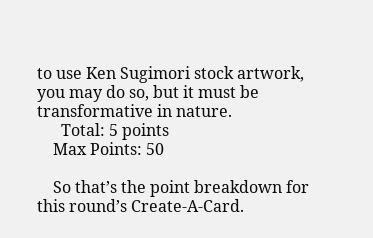to use Ken Sugimori stock artwork, you may do so, but it must be transformative in nature.
      Total: 5 points
    Max Points: 50

    So that’s the point breakdown for this round’s Create-A-Card.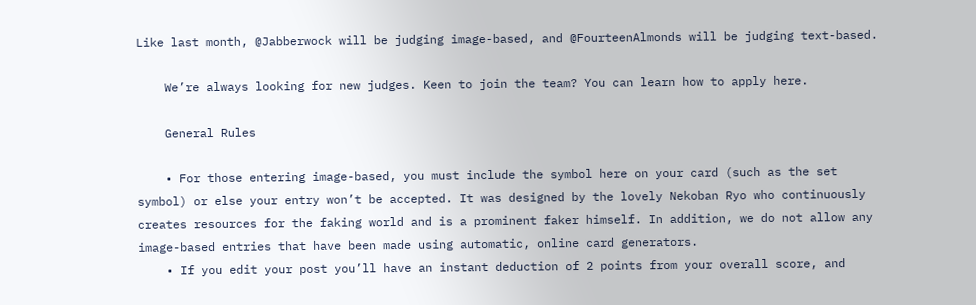Like last month, @Jabberwock will be judging image-based, and @FourteenAlmonds will be judging text-based.

    We’re always looking for new judges. Keen to join the team? You can learn how to apply here.

    General Rules

    • For those entering image-based, you must include the symbol here on your card (such as the set symbol) or else your entry won’t be accepted. It was designed by the lovely Nekoban Ryo who continuously creates resources for the faking world and is a prominent faker himself. In addition, we do not allow any image-based entries that have been made using automatic, online card generators.
    • If you edit your post you’ll have an instant deduction of 2 points from your overall score, and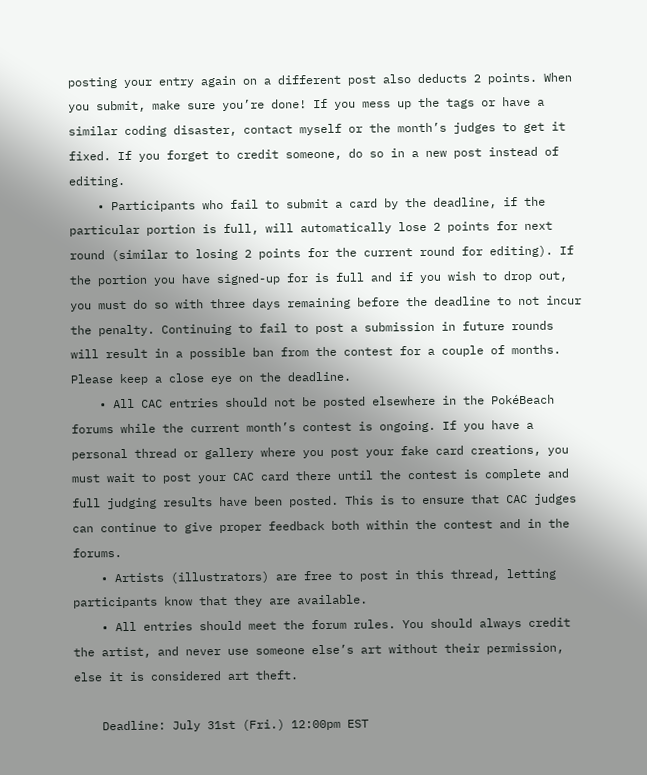posting your entry again on a different post also deducts 2 points. When you submit, make sure you’re done! If you mess up the tags or have a similar coding disaster, contact myself or the month’s judges to get it fixed. If you forget to credit someone, do so in a new post instead of editing.
    • Participants who fail to submit a card by the deadline, if the particular portion is full, will automatically lose 2 points for next round (similar to losing 2 points for the current round for editing). If the portion you have signed-up for is full and if you wish to drop out, you must do so with three days remaining before the deadline to not incur the penalty. Continuing to fail to post a submission in future rounds will result in a possible ban from the contest for a couple of months. Please keep a close eye on the deadline.
    • All CAC entries should not be posted elsewhere in the PokéBeach forums while the current month’s contest is ongoing. If you have a personal thread or gallery where you post your fake card creations, you must wait to post your CAC card there until the contest is complete and full judging results have been posted. This is to ensure that CAC judges can continue to give proper feedback both within the contest and in the forums.
    • Artists (illustrators) are free to post in this thread, letting participants know that they are available.
    • All entries should meet the forum rules. You should always credit the artist, and never use someone else’s art without their permission, else it is considered art theft.

    Deadline: July 31st (Fri.) 12:00pm EST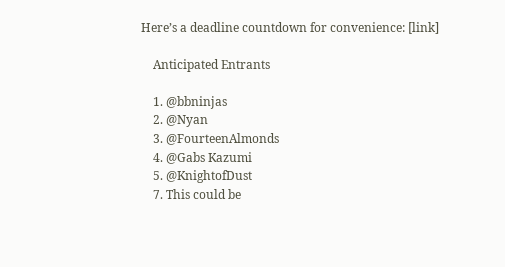Here’s a deadline countdown for convenience: [link]

    Anticipated Entrants

    1. @bbninjas
    2. @Nyan
    3. @FourteenAlmonds
    4. @Gabs Kazumi
    5. @KnightofDust
    7. This could be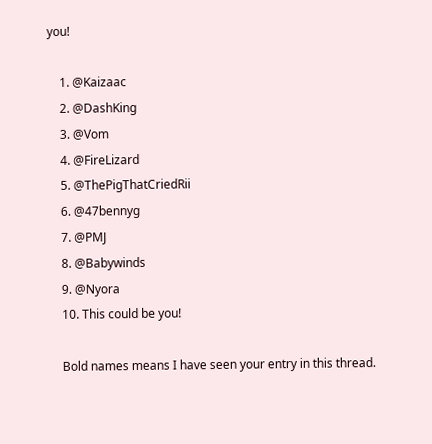you!

    1. @Kaizaac
    2. @DashKing
    3. @Vom
    4. @FireLizard
    5. @ThePigThatCriedRii
    6. @47bennyg
    7. @PMJ
    8. @Babywinds
    9. @Nyora
    10. This could be you!

    Bold names means I have seen your entry in this thread.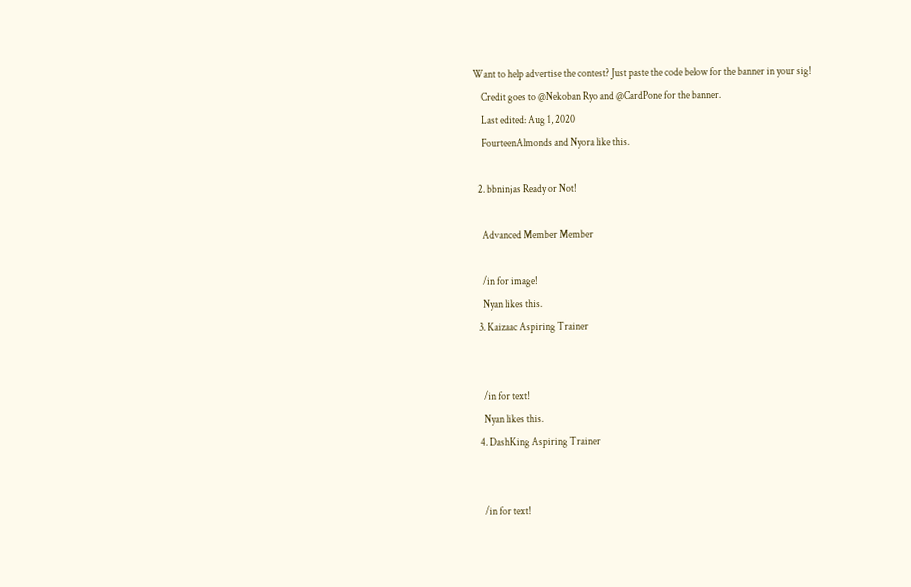Want to help advertise the contest? Just paste the code below for the banner in your sig!
    Credit goes to @Nekoban Ryo and @CardPone for the banner.
    Last edited: Aug 1, 2020
    FourteenAlmonds and Nyora like this.

  2. bbninjas Ready or Not!

    Advanced Member Member

    /in for image!
    Nyan likes this.
  3. Kaizaac Aspiring Trainer


    /in for text!
    Nyan likes this.
  4. DashKing Aspiring Trainer


    /in for text!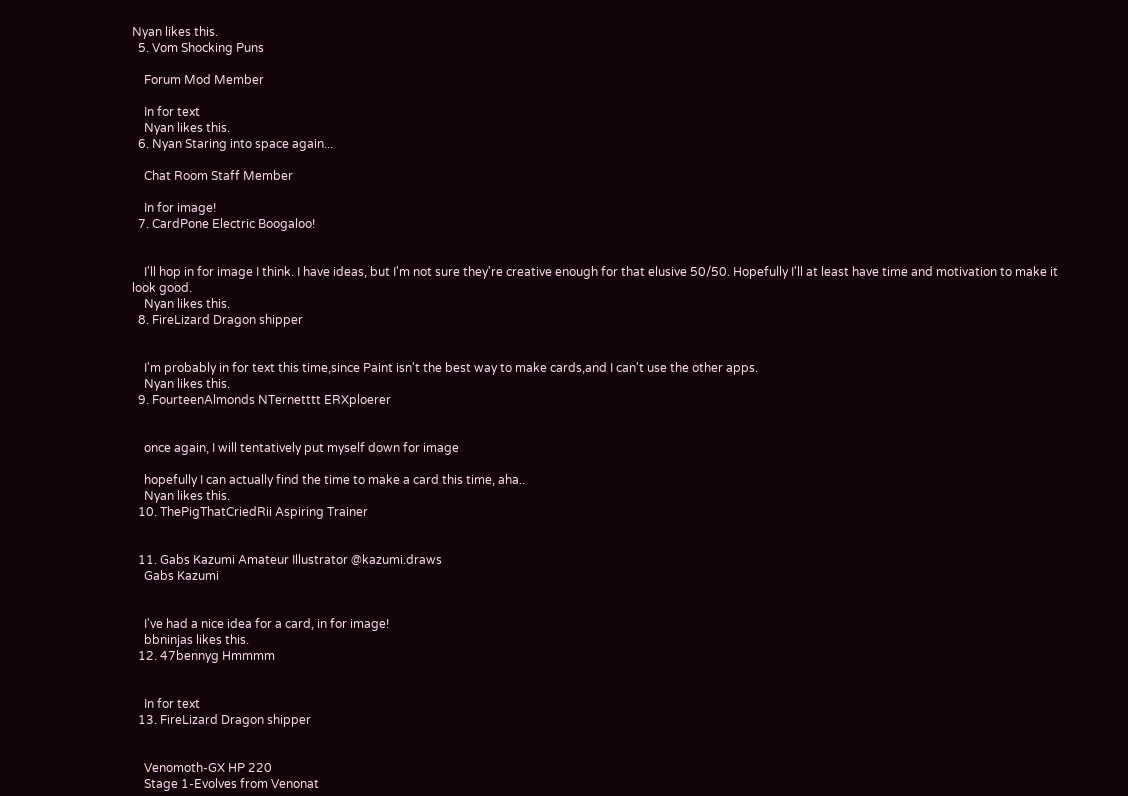Nyan likes this.
  5. Vom Shocking Puns

    Forum Mod Member

    In for text
    Nyan likes this.
  6. Nyan Staring into space again...

    Chat Room Staff Member

    In for image!
  7. CardPone Electric Boogaloo!


    I'll hop in for image I think. I have ideas, but I'm not sure they're creative enough for that elusive 50/50. Hopefully I'll at least have time and motivation to make it look good.
    Nyan likes this.
  8. FireLizard Dragon shipper


    I'm probably in for text this time,since Paint isn't the best way to make cards,and I can't use the other apps.
    Nyan likes this.
  9. FourteenAlmonds NTernetttt ERXploerer


    once again, I will tentatively put myself down for image

    hopefully I can actually find the time to make a card this time, aha..
    Nyan likes this.
  10. ThePigThatCriedRii Aspiring Trainer


  11. Gabs Kazumi Amateur Illustrator @kazumi.draws
    Gabs Kazumi


    I've had a nice idea for a card, in for image!
    bbninjas likes this.
  12. 47bennyg Hmmmm


    In for text
  13. FireLizard Dragon shipper


    Venomoth-GX HP 220
    Stage 1-Evolves from Venonat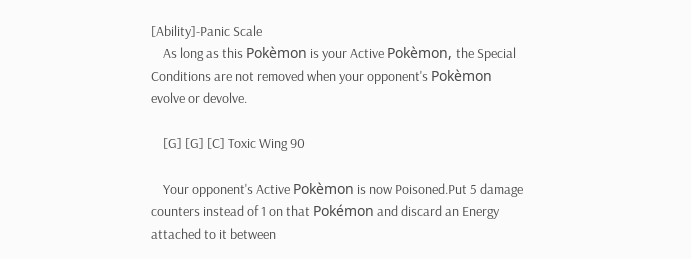[Ability]-Panic Scale
    As long as this Pokèmon is your Active Pokèmon, the Special Conditions are not removed when your opponent's Pokèmon evolve or devolve.

    [G] [G] [C] Toxic Wing 90

    Your opponent's Active Pokèmon is now Poisoned.Put 5 damage counters instead of 1 on that Pokémon and discard an Energy attached to it between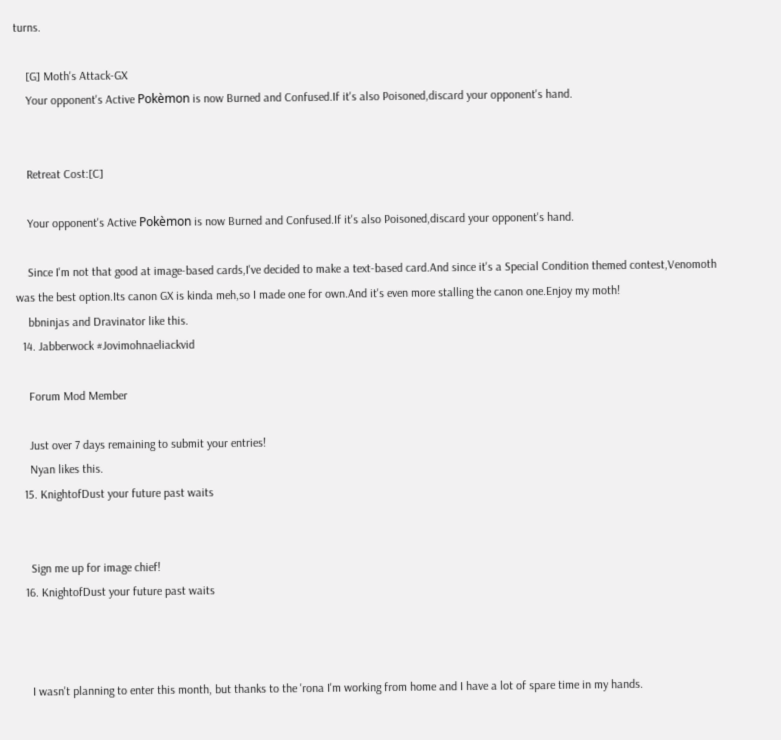turns.

    [G] Moth's Attack-GX
    Your opponent's Active Pokèmon is now Burned and Confused.If it's also Poisoned,discard your opponent's hand.


    Retreat Cost:[C]

    Your opponent's Active Pokèmon is now Burned and Confused.If it's also Poisoned,discard your opponent's hand.

    Since I'm not that good at image-based cards,I've decided to make a text-based card.And since it's a Special Condition themed contest,Venomoth was the best option.Its canon GX is kinda meh,so I made one for own.And it's even more stalling the canon one.Enjoy my moth!
    bbninjas and Dravinator like this.
  14. Jabberwock #Jovimohnaeliackvid

    Forum Mod Member

    Just over 7 days remaining to submit your entries!
    Nyan likes this.
  15. KnightofDust your future past waits


    Sign me up for image chief!
  16. KnightofDust your future past waits



    I wasn't planning to enter this month, but thanks to the 'rona I'm working from home and I have a lot of spare time in my hands.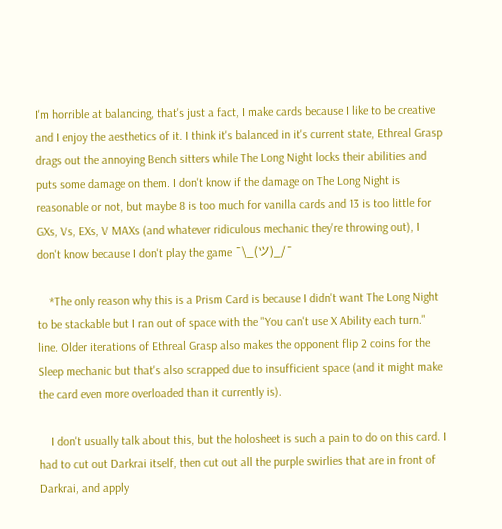I'm horrible at balancing, that's just a fact, I make cards because I like to be creative and I enjoy the aesthetics of it. I think it's balanced in it's current state, Ethreal Grasp drags out the annoying Bench sitters while The Long Night locks their abilities and puts some damage on them. I don't know if the damage on The Long Night is reasonable or not, but maybe 8 is too much for vanilla cards and 13 is too little for GXs, Vs, EXs, V MAXs (and whatever ridiculous mechanic they're throwing out), I don't know because I don't play the game ¯\_(ツ)_/¯

    *The only reason why this is a Prism Card is because I didn't want The Long Night to be stackable but I ran out of space with the "You can't use X Ability each turn." line. Older iterations of Ethreal Grasp also makes the opponent flip 2 coins for the Sleep mechanic but that's also scrapped due to insufficient space (and it might make the card even more overloaded than it currently is).

    I don't usually talk about this, but the holosheet is such a pain to do on this card. I had to cut out Darkrai itself, then cut out all the purple swirlies that are in front of Darkrai, and apply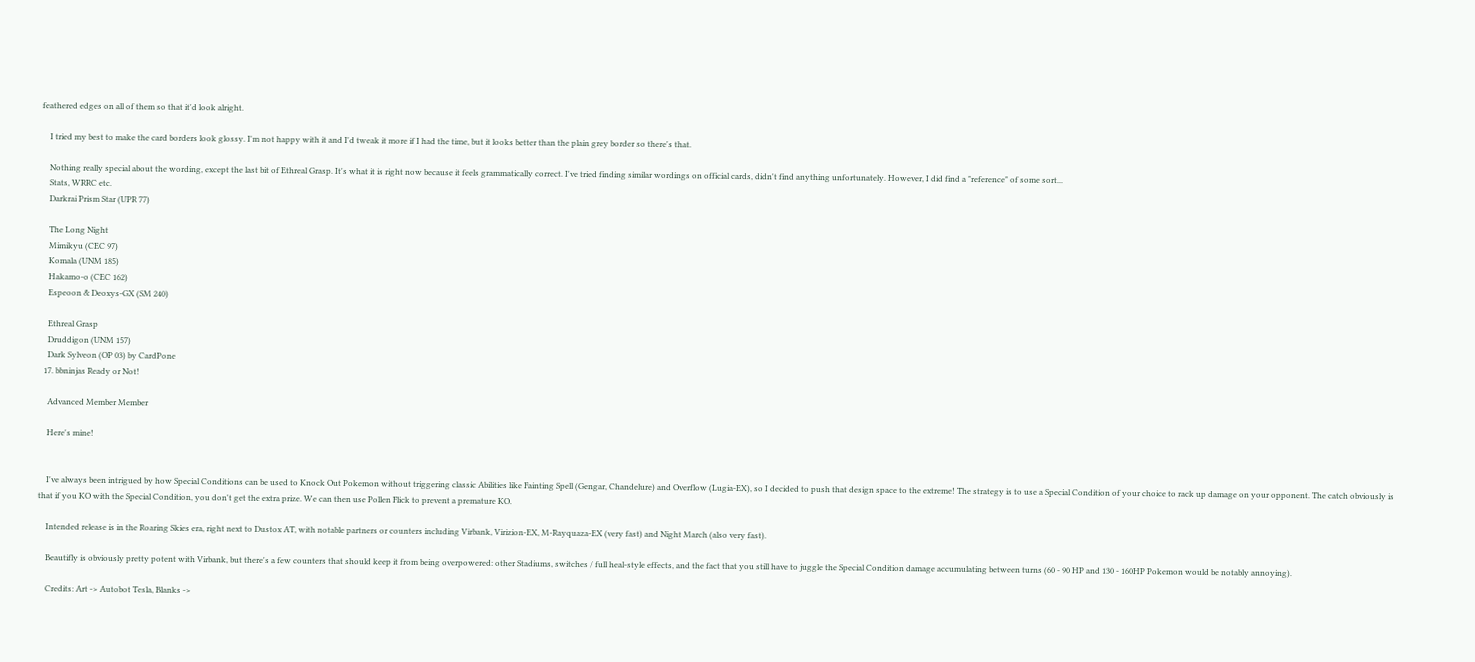feathered edges on all of them so that it'd look alright.

    I tried my best to make the card borders look glossy. I'm not happy with it and I'd tweak it more if I had the time, but it looks better than the plain grey border so there's that.

    Nothing really special about the wording, except the last bit of Ethreal Grasp. It's what it is right now because it feels grammatically correct. I've tried finding similar wordings on official cards, didn't find anything unfortunately. However, I did find a "reference" of some sort...
    Stats, WRRC etc.
    Darkrai Prism Star (UPR 77)

    The Long Night
    Mimikyu (CEC 97)
    Komala (UNM 185)
    Hakamo-o (CEC 162)
    Espeoon & Deoxys-GX (SM 240)

    Ethreal Grasp
    Druddigon (UNM 157)
    Dark Sylveon (OP 03) by CardPone
  17. bbninjas Ready or Not!

    Advanced Member Member

    Here's mine!


    I've always been intrigued by how Special Conditions can be used to Knock Out Pokemon without triggering classic Abilities like Fainting Spell (Gengar, Chandelure) and Overflow (Lugia-EX), so I decided to push that design space to the extreme! The strategy is to use a Special Condition of your choice to rack up damage on your opponent. The catch obviously is that if you KO with the Special Condition, you don't get the extra prize. We can then use Pollen Flick to prevent a premature KO.

    Intended release is in the Roaring Skies era, right next to Dustox AT, with notable partners or counters including Virbank, Virizion-EX, M-Rayquaza-EX (very fast) and Night March (also very fast).

    Beautifly is obviously pretty potent with Virbank, but there's a few counters that should keep it from being overpowered: other Stadiums, switches / full heal-style effects, and the fact that you still have to juggle the Special Condition damage accumulating between turns (60 - 90 HP and 130 - 160HP Pokemon would be notably annoying).

    Credits: Art -> Autobot Tesla, Blanks ->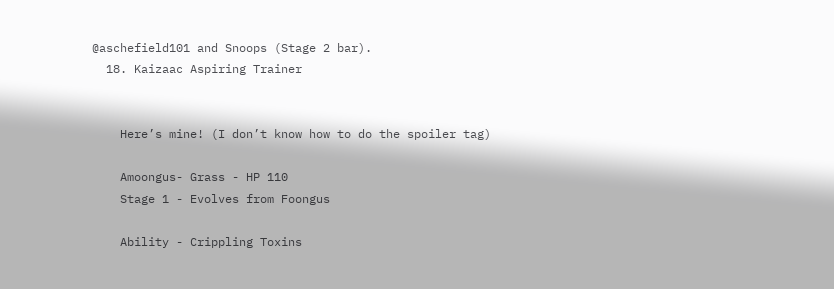@aschefield101 and Snoops (Stage 2 bar).
  18. Kaizaac Aspiring Trainer


    Here’s mine! (I don’t know how to do the spoiler tag)

    Amoongus- Grass - HP 110
    Stage 1 - Evolves from Foongus

    Ability - Crippling Toxins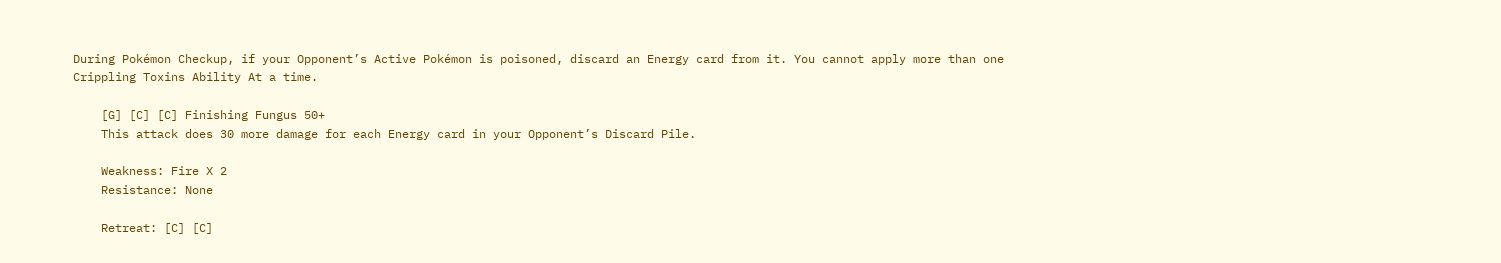During Pokémon Checkup, if your Opponent’s Active Pokémon is poisoned, discard an Energy card from it. You cannot apply more than one Crippling Toxins Ability At a time.

    [G] [C] [C] Finishing Fungus 50+
    This attack does 30 more damage for each Energy card in your Opponent’s Discard Pile.

    Weakness: Fire X 2
    Resistance: None

    Retreat: [C] [C]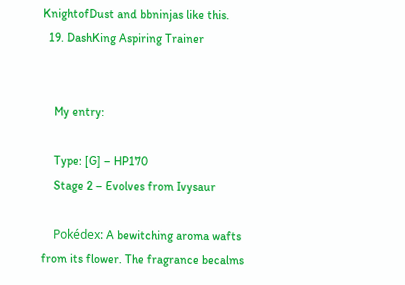KnightofDust and bbninjas like this.
  19. DashKing Aspiring Trainer


    My entry:

    Type: [G] – HP170
    Stage 2 – Evolves from Ivysaur

    Pokédex: A bewitching aroma wafts from its flower. The fragrance becalms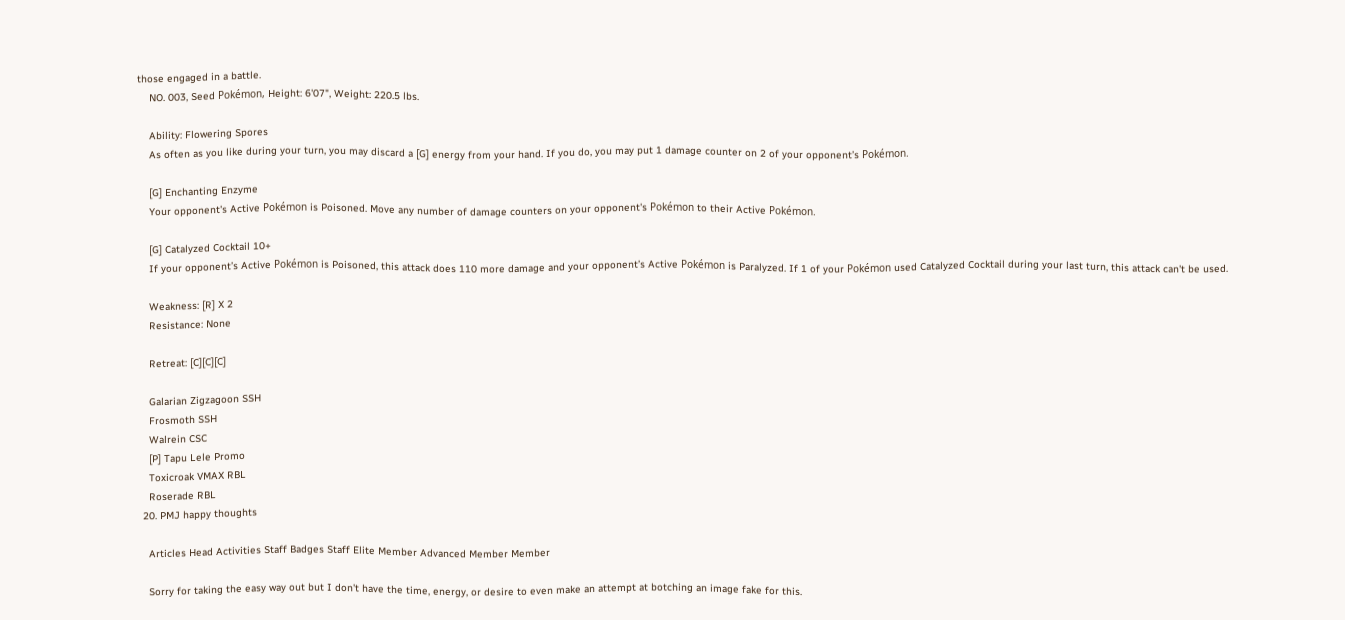those engaged in a battle.
    NO. 003, Seed Pokémon, Height: 6'07", Weight: 220.5 lbs.

    Ability: Flowering Spores
    As often as you like during your turn, you may discard a [G] energy from your hand. If you do, you may put 1 damage counter on 2 of your opponent’s Pokémon.

    [G] Enchanting Enzyme
    Your opponent's Active Pokémon is Poisoned. Move any number of damage counters on your opponent's Pokémon to their Active Pokémon.

    [G] Catalyzed Cocktail 10+
    If your opponent’s Active Pokémon is Poisoned, this attack does 110 more damage and your opponent’s Active Pokémon is Paralyzed. If 1 of your Pokémon used Catalyzed Cocktail during your last turn, this attack can't be used.

    Weakness: [R] X 2
    Resistance: None

    Retreat: [C][C][C]

    Galarian Zigzagoon SSH
    Frosmoth SSH
    Walrein CSC
    [P] Tapu Lele Promo
    Toxicroak VMAX RBL
    Roserade RBL
  20. PMJ happy thoughts

    Articles Head Activities Staff Badges Staff Elite Member Advanced Member Member

    Sorry for taking the easy way out but I don't have the time, energy, or desire to even make an attempt at botching an image fake for this.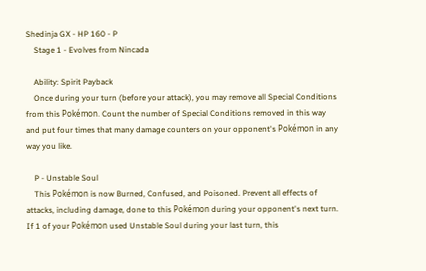Shedinja GX - HP 160 - P
    Stage 1 - Evolves from Nincada

    Ability: Spirit Payback
    Once during your turn (before your attack), you may remove all Special Conditions from this Pokémon. Count the number of Special Conditions removed in this way and put four times that many damage counters on your opponent's Pokémon in any way you like.

    P - Unstable Soul
    This Pokémon is now Burned, Confused, and Poisoned. Prevent all effects of attacks, including damage, done to this Pokémon during your opponent's next turn. If 1 of your Pokémon used Unstable Soul during your last turn, this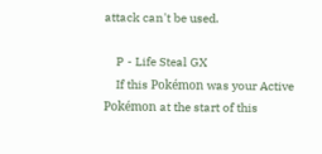attack can't be used.

    P - Life Steal GX
    If this Pokémon was your Active Pokémon at the start of this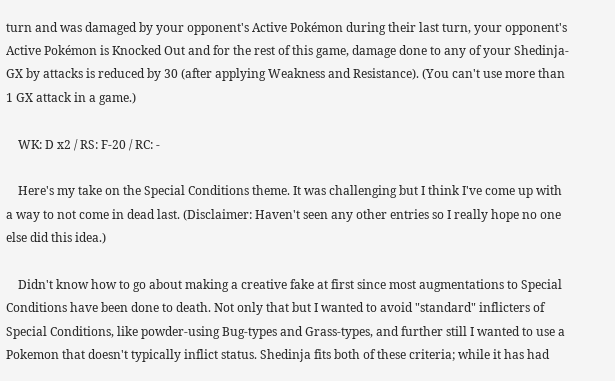turn and was damaged by your opponent's Active Pokémon during their last turn, your opponent's Active Pokémon is Knocked Out and for the rest of this game, damage done to any of your Shedinja-GX by attacks is reduced by 30 (after applying Weakness and Resistance). (You can't use more than 1 GX attack in a game.)

    WK: D x2 / RS: F-20 / RC: -

    Here's my take on the Special Conditions theme. It was challenging but I think I've come up with a way to not come in dead last. (Disclaimer: Haven't seen any other entries so I really hope no one else did this idea.)

    Didn't know how to go about making a creative fake at first since most augmentations to Special Conditions have been done to death. Not only that but I wanted to avoid "standard" inflicters of Special Conditions, like powder-using Bug-types and Grass-types, and further still I wanted to use a Pokemon that doesn't typically inflict status. Shedinja fits both of these criteria; while it has had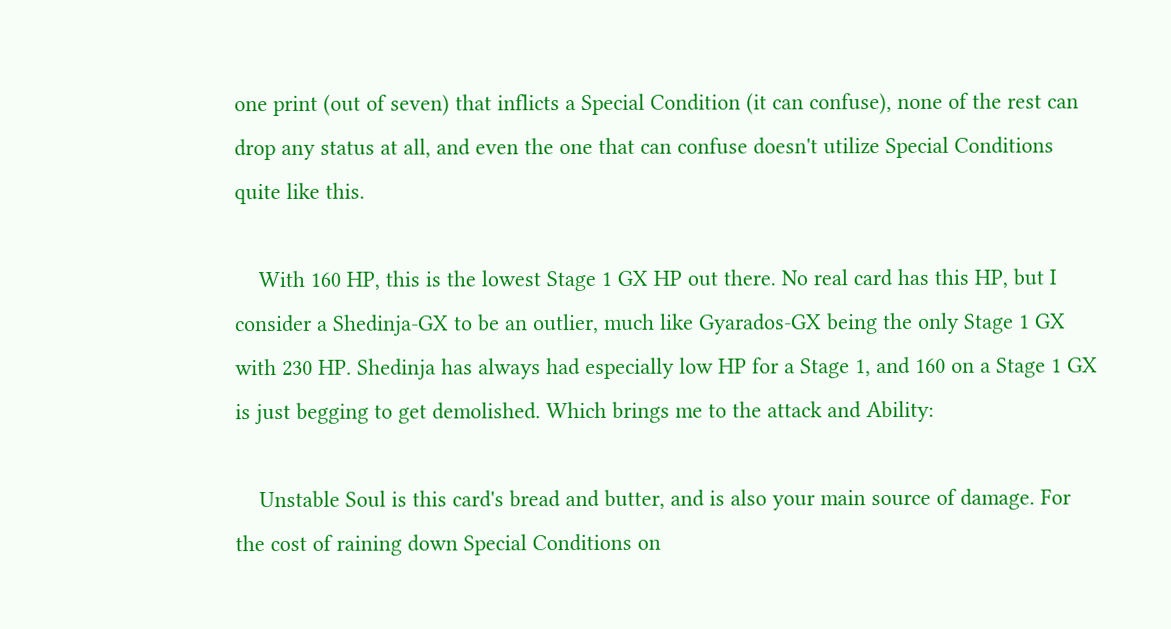one print (out of seven) that inflicts a Special Condition (it can confuse), none of the rest can drop any status at all, and even the one that can confuse doesn't utilize Special Conditions quite like this.

    With 160 HP, this is the lowest Stage 1 GX HP out there. No real card has this HP, but I consider a Shedinja-GX to be an outlier, much like Gyarados-GX being the only Stage 1 GX with 230 HP. Shedinja has always had especially low HP for a Stage 1, and 160 on a Stage 1 GX is just begging to get demolished. Which brings me to the attack and Ability:

    Unstable Soul is this card's bread and butter, and is also your main source of damage. For the cost of raining down Special Conditions on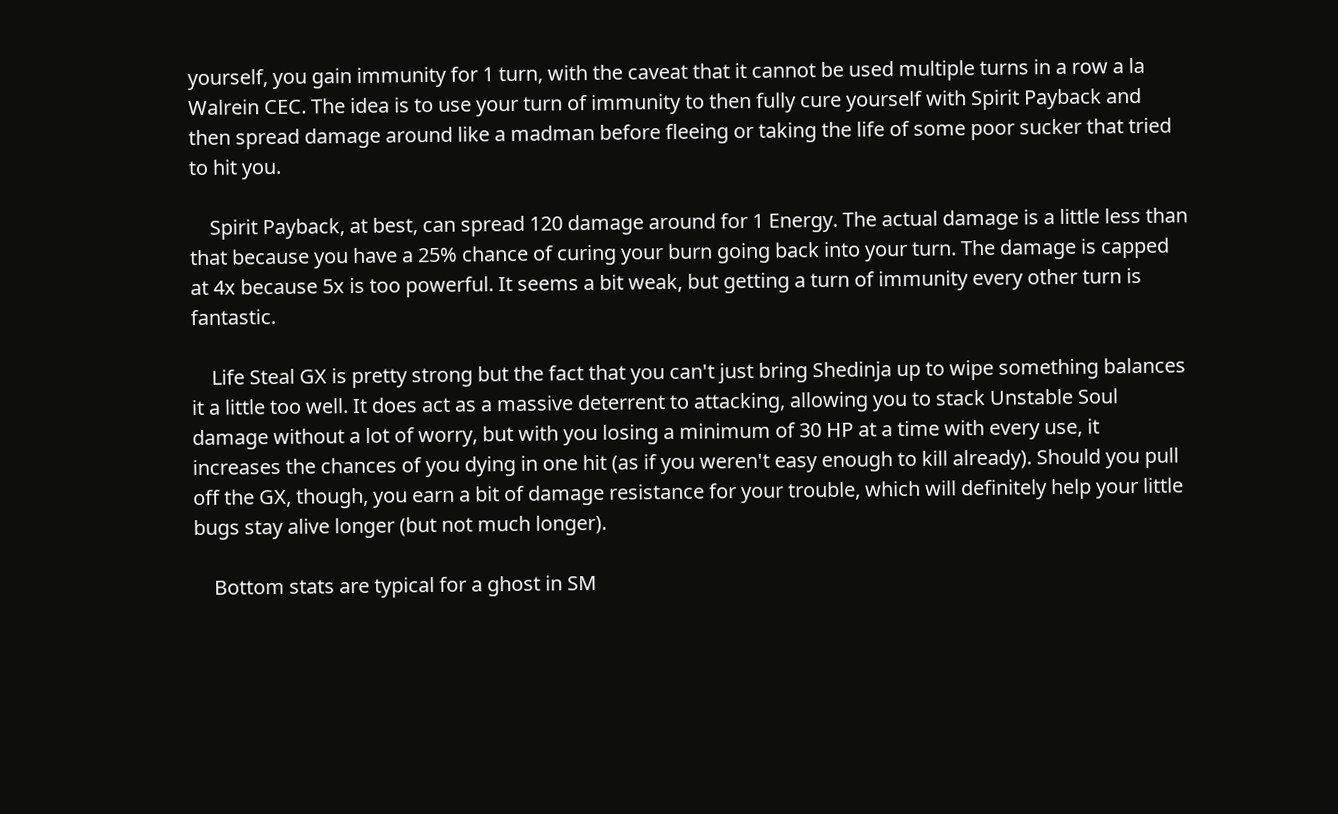yourself, you gain immunity for 1 turn, with the caveat that it cannot be used multiple turns in a row a la Walrein CEC. The idea is to use your turn of immunity to then fully cure yourself with Spirit Payback and then spread damage around like a madman before fleeing or taking the life of some poor sucker that tried to hit you.

    Spirit Payback, at best, can spread 120 damage around for 1 Energy. The actual damage is a little less than that because you have a 25% chance of curing your burn going back into your turn. The damage is capped at 4x because 5x is too powerful. It seems a bit weak, but getting a turn of immunity every other turn is fantastic.

    Life Steal GX is pretty strong but the fact that you can't just bring Shedinja up to wipe something balances it a little too well. It does act as a massive deterrent to attacking, allowing you to stack Unstable Soul damage without a lot of worry, but with you losing a minimum of 30 HP at a time with every use, it increases the chances of you dying in one hit (as if you weren't easy enough to kill already). Should you pull off the GX, though, you earn a bit of damage resistance for your trouble, which will definitely help your little bugs stay alive longer (but not much longer).

    Bottom stats are typical for a ghost in SM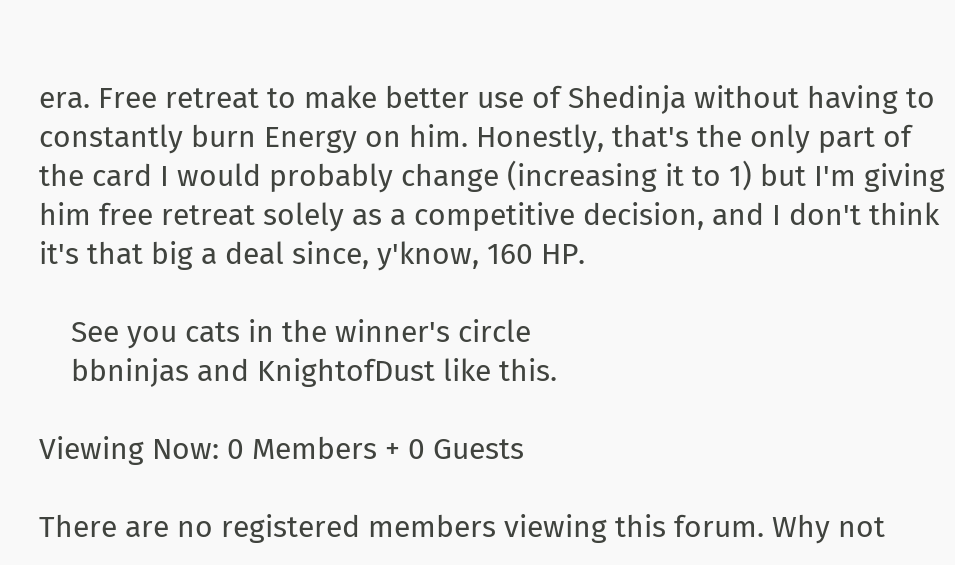era. Free retreat to make better use of Shedinja without having to constantly burn Energy on him. Honestly, that's the only part of the card I would probably change (increasing it to 1) but I'm giving him free retreat solely as a competitive decision, and I don't think it's that big a deal since, y'know, 160 HP.

    See you cats in the winner's circle
    bbninjas and KnightofDust like this.

Viewing Now: 0 Members + 0 Guests

There are no registered members viewing this forum. Why not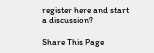register here and start a discussion?

Share This Page